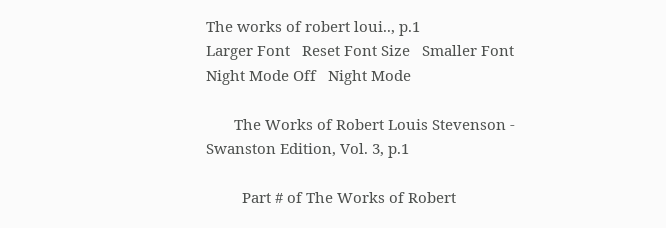The works of robert loui.., p.1
Larger Font   Reset Font Size   Smaller Font       Night Mode Off   Night Mode

       The Works of Robert Louis Stevenson - Swanston Edition, Vol. 3, p.1

         Part # of The Works of Robert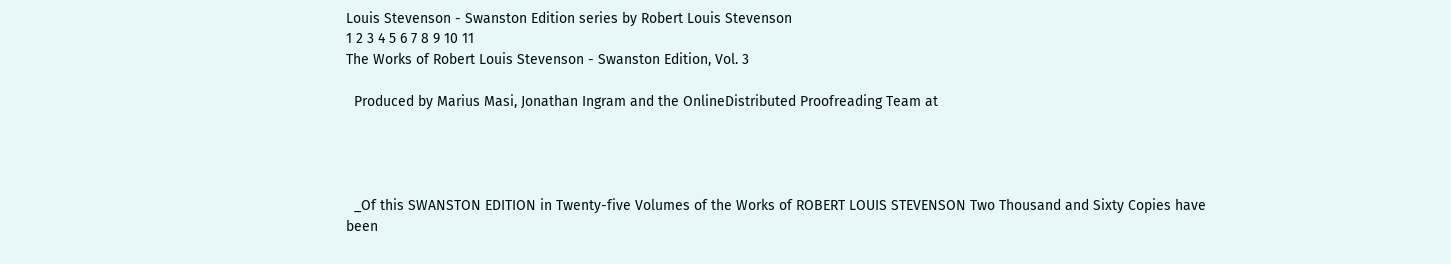Louis Stevenson - Swanston Edition series by Robert Louis Stevenson
1 2 3 4 5 6 7 8 9 10 11
The Works of Robert Louis Stevenson - Swanston Edition, Vol. 3

  Produced by Marius Masi, Jonathan Ingram and the OnlineDistributed Proofreading Team at




  _Of this SWANSTON EDITION in Twenty-five Volumes of the Works of ROBERT LOUIS STEVENSON Two Thousand and Sixty Copies have been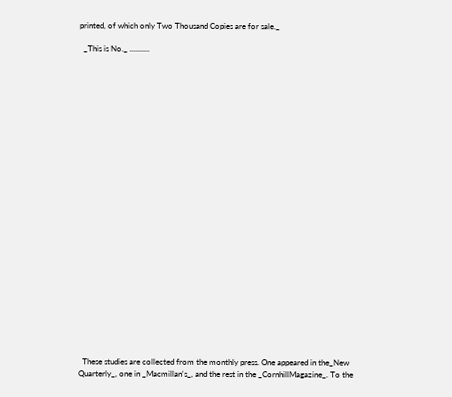printed, of which only Two Thousand Copies are for sale._

  _This is No._ ..........


























  These studies are collected from the monthly press. One appeared in the_New Quarterly_, one in _Macmillan's_, and the rest in the _CornhillMagazine_. To the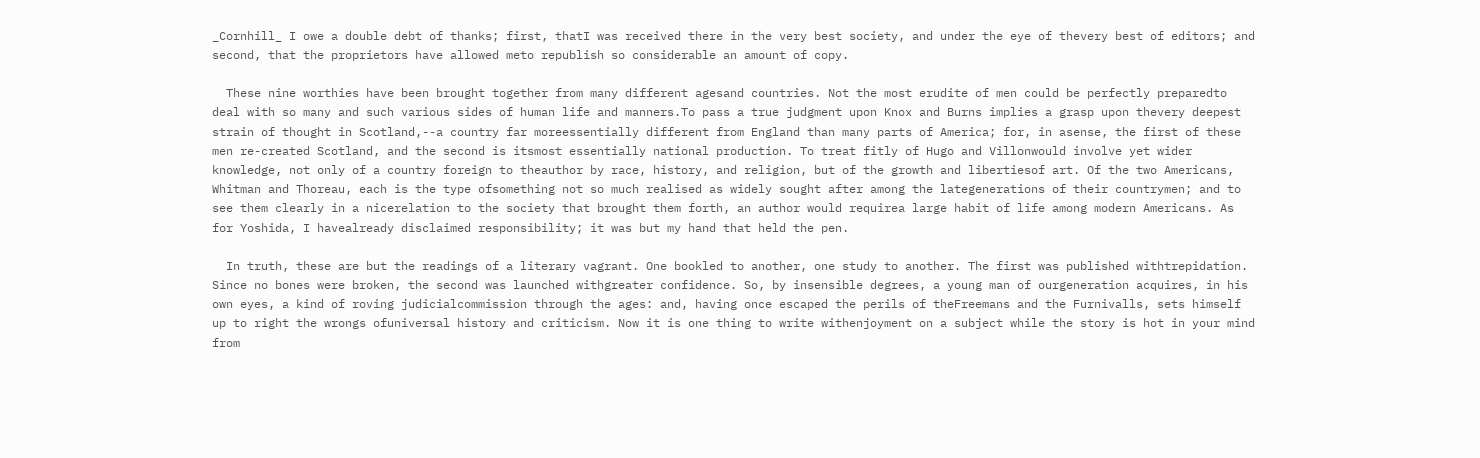_Cornhill_ I owe a double debt of thanks; first, thatI was received there in the very best society, and under the eye of thevery best of editors; and second, that the proprietors have allowed meto republish so considerable an amount of copy.

  These nine worthies have been brought together from many different agesand countries. Not the most erudite of men could be perfectly preparedto deal with so many and such various sides of human life and manners.To pass a true judgment upon Knox and Burns implies a grasp upon thevery deepest strain of thought in Scotland,--a country far moreessentially different from England than many parts of America; for, in asense, the first of these men re-created Scotland, and the second is itsmost essentially national production. To treat fitly of Hugo and Villonwould involve yet wider knowledge, not only of a country foreign to theauthor by race, history, and religion, but of the growth and libertiesof art. Of the two Americans, Whitman and Thoreau, each is the type ofsomething not so much realised as widely sought after among the lategenerations of their countrymen; and to see them clearly in a nicerelation to the society that brought them forth, an author would requirea large habit of life among modern Americans. As for Yoshida, I havealready disclaimed responsibility; it was but my hand that held the pen.

  In truth, these are but the readings of a literary vagrant. One bookled to another, one study to another. The first was published withtrepidation. Since no bones were broken, the second was launched withgreater confidence. So, by insensible degrees, a young man of ourgeneration acquires, in his own eyes, a kind of roving judicialcommission through the ages: and, having once escaped the perils of theFreemans and the Furnivalls, sets himself up to right the wrongs ofuniversal history and criticism. Now it is one thing to write withenjoyment on a subject while the story is hot in your mind from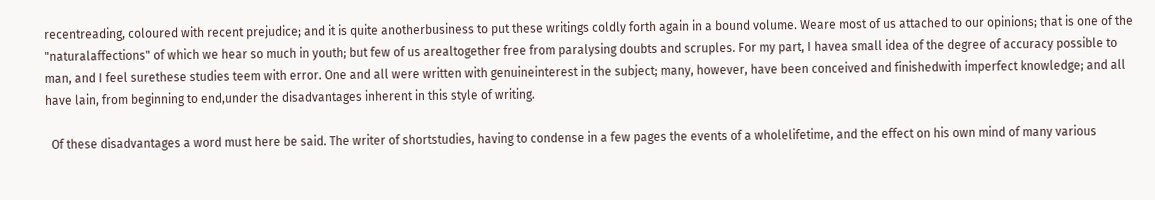recentreading, coloured with recent prejudice; and it is quite anotherbusiness to put these writings coldly forth again in a bound volume. Weare most of us attached to our opinions; that is one of the "naturalaffections" of which we hear so much in youth; but few of us arealtogether free from paralysing doubts and scruples. For my part, I havea small idea of the degree of accuracy possible to man, and I feel surethese studies teem with error. One and all were written with genuineinterest in the subject; many, however, have been conceived and finishedwith imperfect knowledge; and all have lain, from beginning to end,under the disadvantages inherent in this style of writing.

  Of these disadvantages a word must here be said. The writer of shortstudies, having to condense in a few pages the events of a wholelifetime, and the effect on his own mind of many various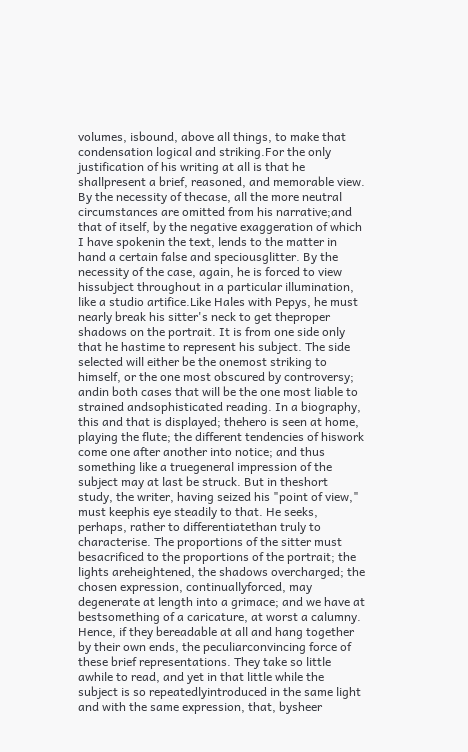volumes, isbound, above all things, to make that condensation logical and striking.For the only justification of his writing at all is that he shallpresent a brief, reasoned, and memorable view. By the necessity of thecase, all the more neutral circumstances are omitted from his narrative;and that of itself, by the negative exaggeration of which I have spokenin the text, lends to the matter in hand a certain false and speciousglitter. By the necessity of the case, again, he is forced to view hissubject throughout in a particular illumination, like a studio artifice.Like Hales with Pepys, he must nearly break his sitter's neck to get theproper shadows on the portrait. It is from one side only that he hastime to represent his subject. The side selected will either be the onemost striking to himself, or the one most obscured by controversy; andin both cases that will be the one most liable to strained andsophisticated reading. In a biography, this and that is displayed; thehero is seen at home, playing the flute; the different tendencies of hiswork come one after another into notice; and thus something like a truegeneral impression of the subject may at last be struck. But in theshort study, the writer, having seized his "point of view," must keephis eye steadily to that. He seeks, perhaps, rather to differentiatethan truly to characterise. The proportions of the sitter must besacrificed to the proportions of the portrait; the lights areheightened, the shadows overcharged; the chosen expression, continuallyforced, may degenerate at length into a grimace; and we have at bestsomething of a caricature, at worst a calumny. Hence, if they bereadable at all and hang together by their own ends, the peculiarconvincing force of these brief representations. They take so little awhile to read, and yet in that little while the subject is so repeatedlyintroduced in the same light and with the same expression, that, bysheer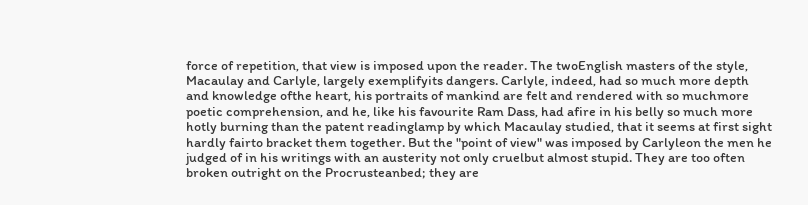force of repetition, that view is imposed upon the reader. The twoEnglish masters of the style, Macaulay and Carlyle, largely exemplifyits dangers. Carlyle, indeed, had so much more depth and knowledge ofthe heart, his portraits of mankind are felt and rendered with so muchmore poetic comprehension, and he, like his favourite Ram Dass, had afire in his belly so much more hotly burning than the patent readinglamp by which Macaulay studied, that it seems at first sight hardly fairto bracket them together. But the "point of view" was imposed by Carlyleon the men he judged of in his writings with an austerity not only cruelbut almost stupid. They are too often broken outright on the Procrusteanbed; they are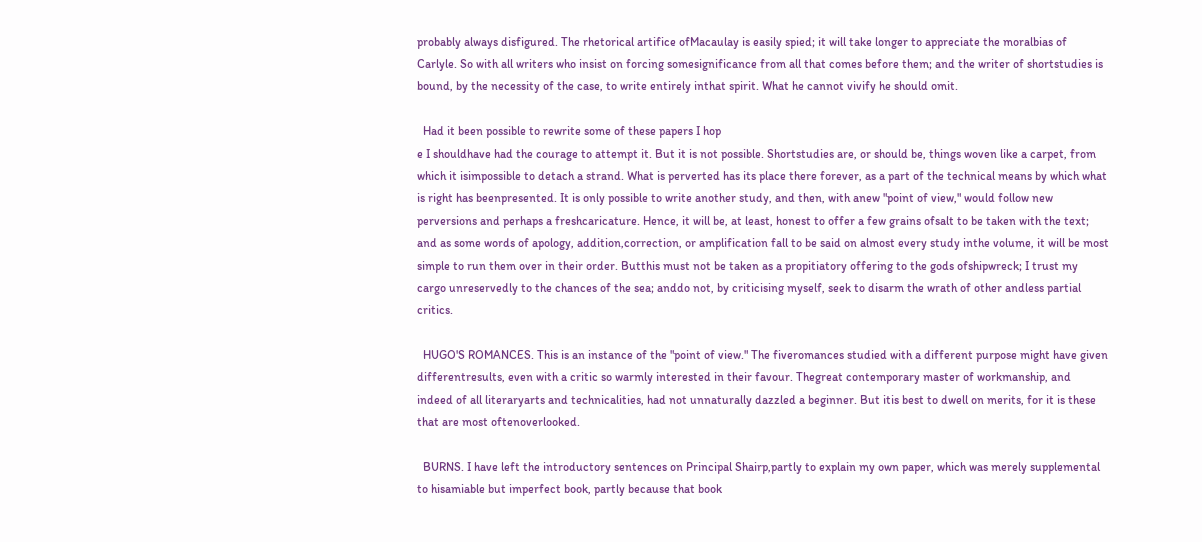probably always disfigured. The rhetorical artifice ofMacaulay is easily spied; it will take longer to appreciate the moralbias of Carlyle. So with all writers who insist on forcing somesignificance from all that comes before them; and the writer of shortstudies is bound, by the necessity of the case, to write entirely inthat spirit. What he cannot vivify he should omit.

  Had it been possible to rewrite some of these papers I hop
e I shouldhave had the courage to attempt it. But it is not possible. Shortstudies are, or should be, things woven like a carpet, from which it isimpossible to detach a strand. What is perverted has its place there forever, as a part of the technical means by which what is right has beenpresented. It is only possible to write another study, and then, with anew "point of view," would follow new perversions and perhaps a freshcaricature. Hence, it will be, at least, honest to offer a few grains ofsalt to be taken with the text; and as some words of apology, addition,correction, or amplification fall to be said on almost every study inthe volume, it will be most simple to run them over in their order. Butthis must not be taken as a propitiatory offering to the gods ofshipwreck; I trust my cargo unreservedly to the chances of the sea; anddo not, by criticising myself, seek to disarm the wrath of other andless partial critics.

  HUGO'S ROMANCES. This is an instance of the "point of view." The fiveromances studied with a different purpose might have given differentresults, even with a critic so warmly interested in their favour. Thegreat contemporary master of workmanship, and indeed of all literaryarts and technicalities, had not unnaturally dazzled a beginner. But itis best to dwell on merits, for it is these that are most oftenoverlooked.

  BURNS. I have left the introductory sentences on Principal Shairp,partly to explain my own paper, which was merely supplemental to hisamiable but imperfect book, partly because that book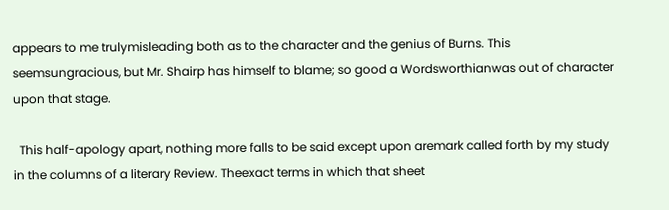appears to me trulymisleading both as to the character and the genius of Burns. This seemsungracious, but Mr. Shairp has himself to blame; so good a Wordsworthianwas out of character upon that stage.

  This half-apology apart, nothing more falls to be said except upon aremark called forth by my study in the columns of a literary Review. Theexact terms in which that sheet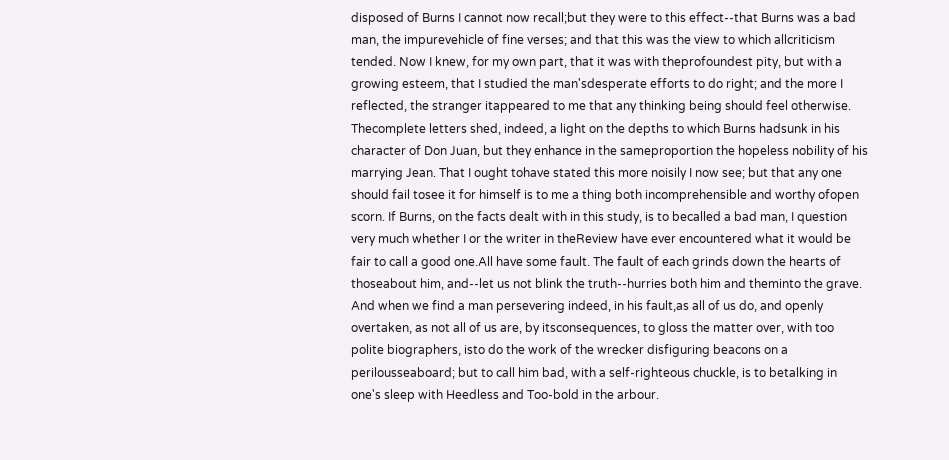disposed of Burns I cannot now recall;but they were to this effect--that Burns was a bad man, the impurevehicle of fine verses; and that this was the view to which allcriticism tended. Now I knew, for my own part, that it was with theprofoundest pity, but with a growing esteem, that I studied the man'sdesperate efforts to do right; and the more I reflected, the stranger itappeared to me that any thinking being should feel otherwise. Thecomplete letters shed, indeed, a light on the depths to which Burns hadsunk in his character of Don Juan, but they enhance in the sameproportion the hopeless nobility of his marrying Jean. That I ought tohave stated this more noisily I now see; but that any one should fail tosee it for himself is to me a thing both incomprehensible and worthy ofopen scorn. If Burns, on the facts dealt with in this study, is to becalled a bad man, I question very much whether I or the writer in theReview have ever encountered what it would be fair to call a good one.All have some fault. The fault of each grinds down the hearts of thoseabout him, and--let us not blink the truth--hurries both him and theminto the grave. And when we find a man persevering indeed, in his fault,as all of us do, and openly overtaken, as not all of us are, by itsconsequences, to gloss the matter over, with too polite biographers, isto do the work of the wrecker disfiguring beacons on a perilousseaboard; but to call him bad, with a self-righteous chuckle, is to betalking in one's sleep with Heedless and Too-bold in the arbour.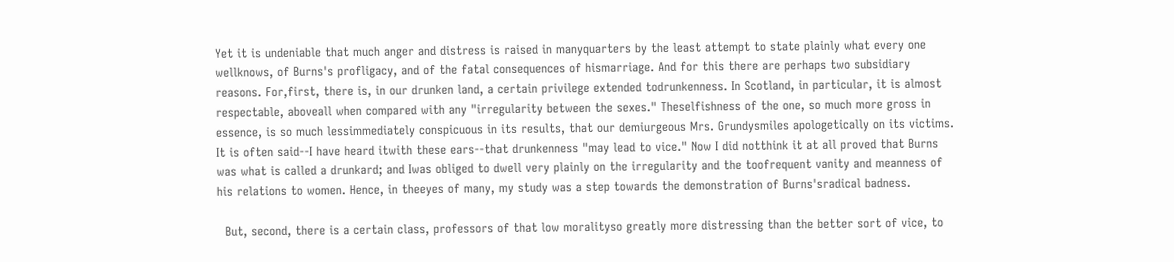Yet it is undeniable that much anger and distress is raised in manyquarters by the least attempt to state plainly what every one wellknows, of Burns's profligacy, and of the fatal consequences of hismarriage. And for this there are perhaps two subsidiary reasons. For,first, there is, in our drunken land, a certain privilege extended todrunkenness. In Scotland, in particular, it is almost respectable, aboveall when compared with any "irregularity between the sexes." Theselfishness of the one, so much more gross in essence, is so much lessimmediately conspicuous in its results, that our demiurgeous Mrs. Grundysmiles apologetically on its victims. It is often said--I have heard itwith these ears--that drunkenness "may lead to vice." Now I did notthink it at all proved that Burns was what is called a drunkard; and Iwas obliged to dwell very plainly on the irregularity and the toofrequent vanity and meanness of his relations to women. Hence, in theeyes of many, my study was a step towards the demonstration of Burns'sradical badness.

  But, second, there is a certain class, professors of that low moralityso greatly more distressing than the better sort of vice, to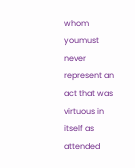whom youmust never represent an act that was virtuous in itself as attended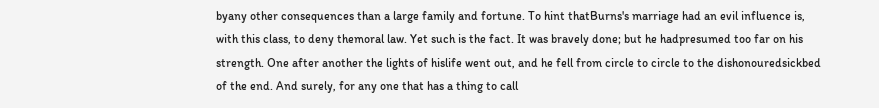byany other consequences than a large family and fortune. To hint thatBurns's marriage had an evil influence is, with this class, to deny themoral law. Yet such is the fact. It was bravely done; but he hadpresumed too far on his strength. One after another the lights of hislife went out, and he fell from circle to circle to the dishonouredsickbed of the end. And surely, for any one that has a thing to call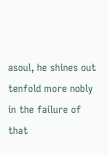asoul, he shines out tenfold more nobly in the failure of that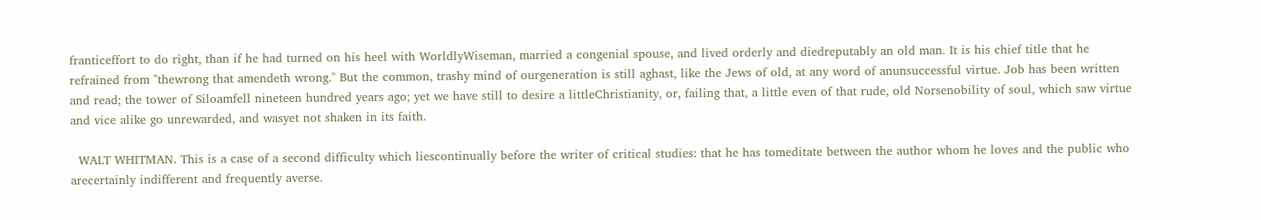franticeffort to do right, than if he had turned on his heel with WorldlyWiseman, married a congenial spouse, and lived orderly and diedreputably an old man. It is his chief title that he refrained from "thewrong that amendeth wrong." But the common, trashy mind of ourgeneration is still aghast, like the Jews of old, at any word of anunsuccessful virtue. Job has been written and read; the tower of Siloamfell nineteen hundred years ago; yet we have still to desire a littleChristianity, or, failing that, a little even of that rude, old Norsenobility of soul, which saw virtue and vice alike go unrewarded, and wasyet not shaken in its faith.

  WALT WHITMAN. This is a case of a second difficulty which liescontinually before the writer of critical studies: that he has tomeditate between the author whom he loves and the public who arecertainly indifferent and frequently averse.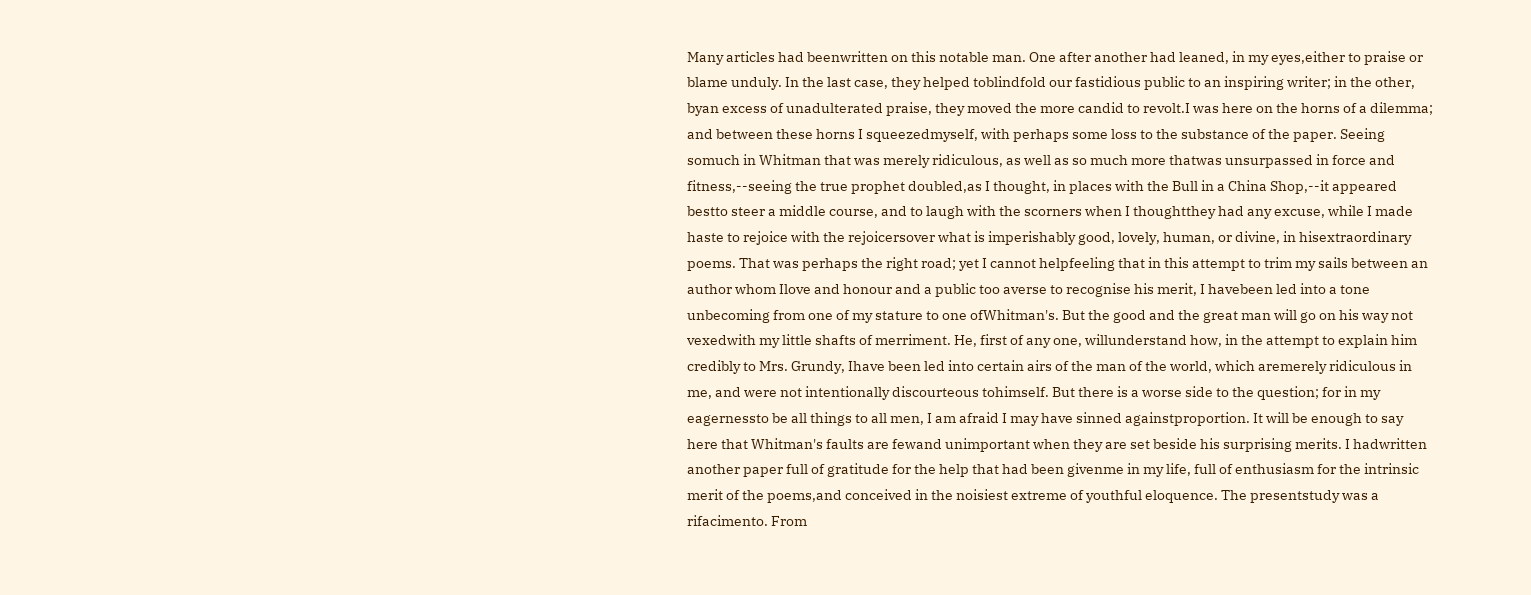Many articles had beenwritten on this notable man. One after another had leaned, in my eyes,either to praise or blame unduly. In the last case, they helped toblindfold our fastidious public to an inspiring writer; in the other, byan excess of unadulterated praise, they moved the more candid to revolt.I was here on the horns of a dilemma; and between these horns I squeezedmyself, with perhaps some loss to the substance of the paper. Seeing somuch in Whitman that was merely ridiculous, as well as so much more thatwas unsurpassed in force and fitness,--seeing the true prophet doubled,as I thought, in places with the Bull in a China Shop,--it appeared bestto steer a middle course, and to laugh with the scorners when I thoughtthey had any excuse, while I made haste to rejoice with the rejoicersover what is imperishably good, lovely, human, or divine, in hisextraordinary poems. That was perhaps the right road; yet I cannot helpfeeling that in this attempt to trim my sails between an author whom Ilove and honour and a public too averse to recognise his merit, I havebeen led into a tone unbecoming from one of my stature to one ofWhitman's. But the good and the great man will go on his way not vexedwith my little shafts of merriment. He, first of any one, willunderstand how, in the attempt to explain him credibly to Mrs. Grundy, Ihave been led into certain airs of the man of the world, which aremerely ridiculous in me, and were not intentionally discourteous tohimself. But there is a worse side to the question; for in my eagernessto be all things to all men, I am afraid I may have sinned againstproportion. It will be enough to say here that Whitman's faults are fewand unimportant when they are set beside his surprising merits. I hadwritten another paper full of gratitude for the help that had been givenme in my life, full of enthusiasm for the intrinsic merit of the poems,and conceived in the noisiest extreme of youthful eloquence. The presentstudy was a rifacimento. From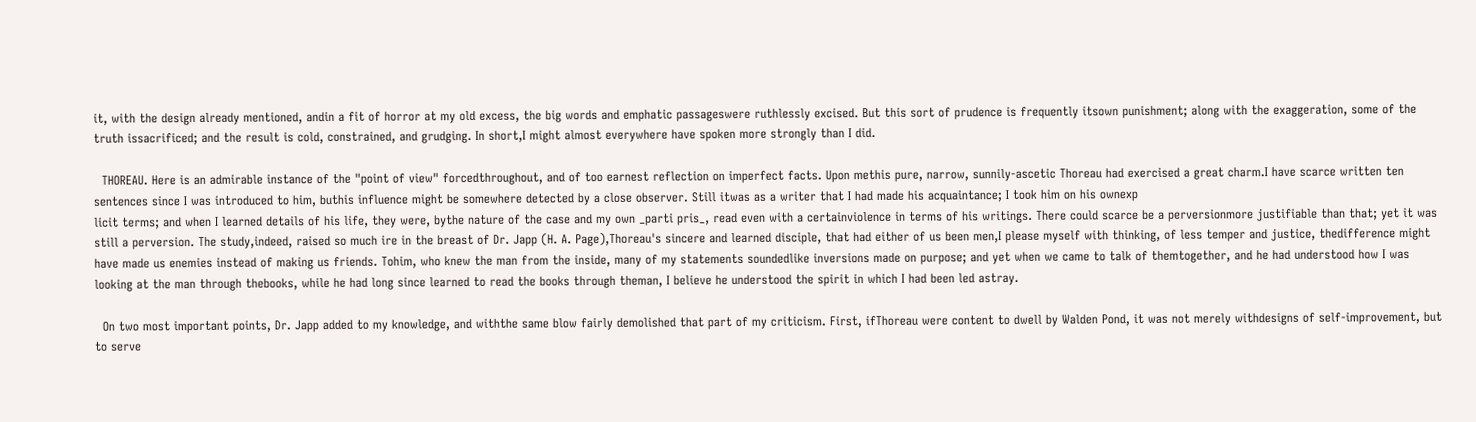it, with the design already mentioned, andin a fit of horror at my old excess, the big words and emphatic passageswere ruthlessly excised. But this sort of prudence is frequently itsown punishment; along with the exaggeration, some of the truth issacrificed; and the result is cold, constrained, and grudging. In short,I might almost everywhere have spoken more strongly than I did.

  THOREAU. Here is an admirable instance of the "point of view" forcedthroughout, and of too earnest reflection on imperfect facts. Upon methis pure, narrow, sunnily-ascetic Thoreau had exercised a great charm.I have scarce written ten sentences since I was introduced to him, buthis influence might be somewhere detected by a close observer. Still itwas as a writer that I had made his acquaintance; I took him on his ownexp
licit terms; and when I learned details of his life, they were, bythe nature of the case and my own _parti pris_, read even with a certainviolence in terms of his writings. There could scarce be a perversionmore justifiable than that; yet it was still a perversion. The study,indeed, raised so much ire in the breast of Dr. Japp (H. A. Page),Thoreau's sincere and learned disciple, that had either of us been men,I please myself with thinking, of less temper and justice, thedifference might have made us enemies instead of making us friends. Tohim, who knew the man from the inside, many of my statements soundedlike inversions made on purpose; and yet when we came to talk of themtogether, and he had understood how I was looking at the man through thebooks, while he had long since learned to read the books through theman, I believe he understood the spirit in which I had been led astray.

  On two most important points, Dr. Japp added to my knowledge, and withthe same blow fairly demolished that part of my criticism. First, ifThoreau were content to dwell by Walden Pond, it was not merely withdesigns of self-improvement, but to serve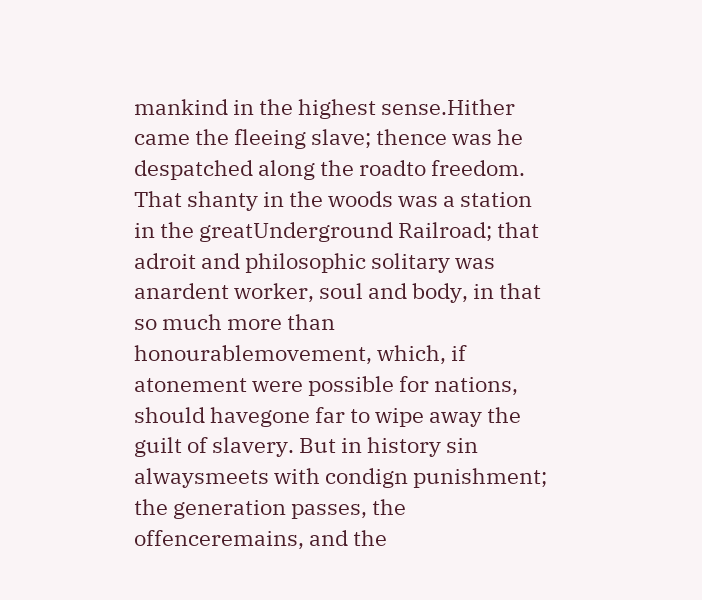mankind in the highest sense.Hither came the fleeing slave; thence was he despatched along the roadto freedom. That shanty in the woods was a station in the greatUnderground Railroad; that adroit and philosophic solitary was anardent worker, soul and body, in that so much more than honourablemovement, which, if atonement were possible for nations, should havegone far to wipe away the guilt of slavery. But in history sin alwaysmeets with condign punishment; the generation passes, the offenceremains, and the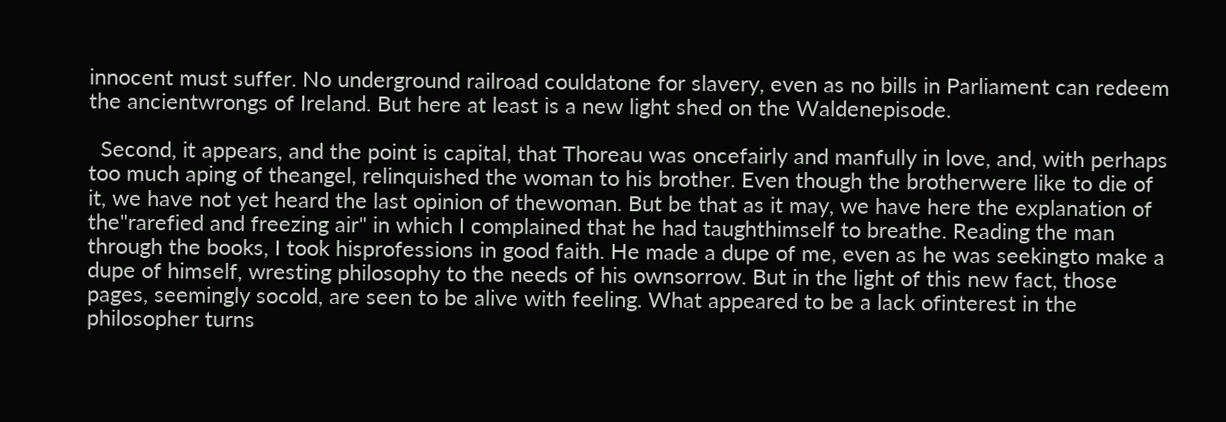innocent must suffer. No underground railroad couldatone for slavery, even as no bills in Parliament can redeem the ancientwrongs of Ireland. But here at least is a new light shed on the Waldenepisode.

  Second, it appears, and the point is capital, that Thoreau was oncefairly and manfully in love, and, with perhaps too much aping of theangel, relinquished the woman to his brother. Even though the brotherwere like to die of it, we have not yet heard the last opinion of thewoman. But be that as it may, we have here the explanation of the"rarefied and freezing air" in which I complained that he had taughthimself to breathe. Reading the man through the books, I took hisprofessions in good faith. He made a dupe of me, even as he was seekingto make a dupe of himself, wresting philosophy to the needs of his ownsorrow. But in the light of this new fact, those pages, seemingly socold, are seen to be alive with feeling. What appeared to be a lack ofinterest in the philosopher turns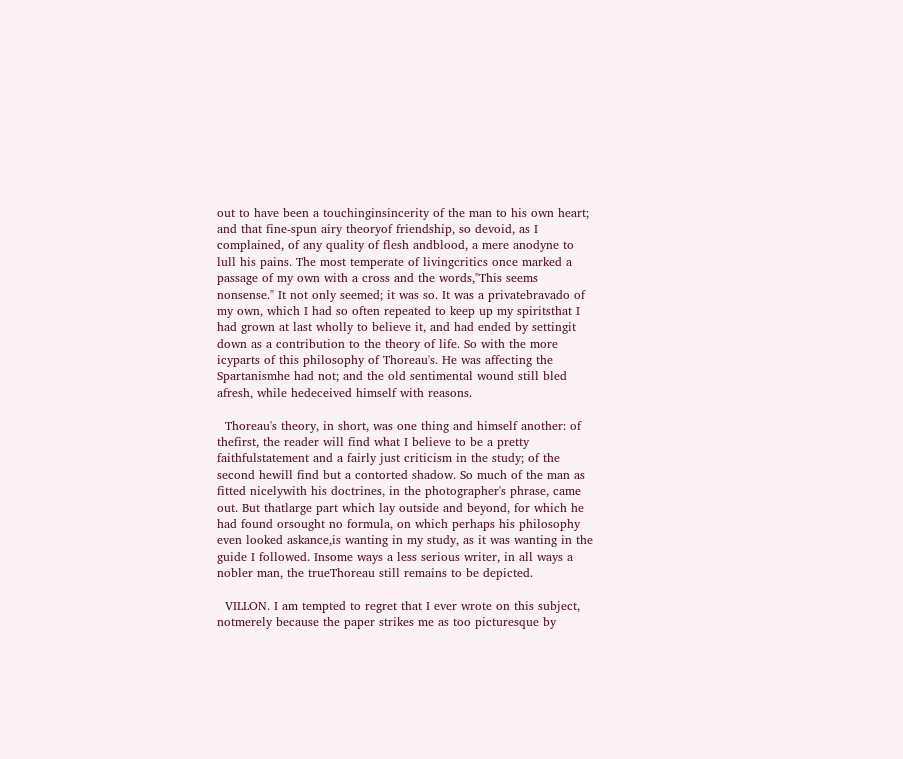out to have been a touchinginsincerity of the man to his own heart; and that fine-spun airy theoryof friendship, so devoid, as I complained, of any quality of flesh andblood, a mere anodyne to lull his pains. The most temperate of livingcritics once marked a passage of my own with a cross and the words,"This seems nonsense." It not only seemed; it was so. It was a privatebravado of my own, which I had so often repeated to keep up my spiritsthat I had grown at last wholly to believe it, and had ended by settingit down as a contribution to the theory of life. So with the more icyparts of this philosophy of Thoreau's. He was affecting the Spartanismhe had not; and the old sentimental wound still bled afresh, while hedeceived himself with reasons.

  Thoreau's theory, in short, was one thing and himself another: of thefirst, the reader will find what I believe to be a pretty faithfulstatement and a fairly just criticism in the study; of the second hewill find but a contorted shadow. So much of the man as fitted nicelywith his doctrines, in the photographer's phrase, came out. But thatlarge part which lay outside and beyond, for which he had found orsought no formula, on which perhaps his philosophy even looked askance,is wanting in my study, as it was wanting in the guide I followed. Insome ways a less serious writer, in all ways a nobler man, the trueThoreau still remains to be depicted.

  VILLON. I am tempted to regret that I ever wrote on this subject, notmerely because the paper strikes me as too picturesque by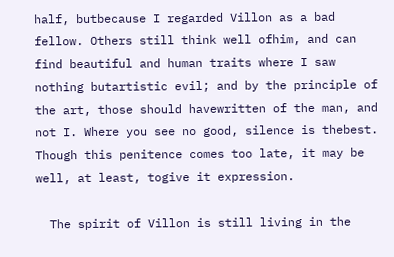half, butbecause I regarded Villon as a bad fellow. Others still think well ofhim, and can find beautiful and human traits where I saw nothing butartistic evil; and by the principle of the art, those should havewritten of the man, and not I. Where you see no good, silence is thebest. Though this penitence comes too late, it may be well, at least, togive it expression.

  The spirit of Villon is still living in the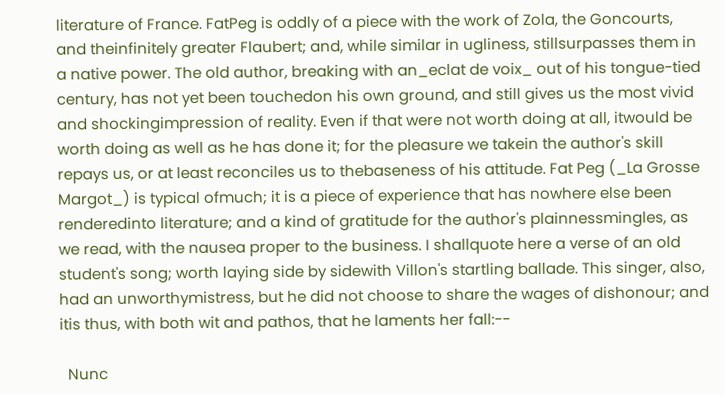literature of France. FatPeg is oddly of a piece with the work of Zola, the Goncourts, and theinfinitely greater Flaubert; and, while similar in ugliness, stillsurpasses them in a native power. The old author, breaking with an_eclat de voix_ out of his tongue-tied century, has not yet been touchedon his own ground, and still gives us the most vivid and shockingimpression of reality. Even if that were not worth doing at all, itwould be worth doing as well as he has done it; for the pleasure we takein the author's skill repays us, or at least reconciles us to thebaseness of his attitude. Fat Peg (_La Grosse Margot_) is typical ofmuch; it is a piece of experience that has nowhere else been renderedinto literature; and a kind of gratitude for the author's plainnessmingles, as we read, with the nausea proper to the business. I shallquote here a verse of an old student's song; worth laying side by sidewith Villon's startling ballade. This singer, also, had an unworthymistress, but he did not choose to share the wages of dishonour; and itis thus, with both wit and pathos, that he laments her fall:--

  Nunc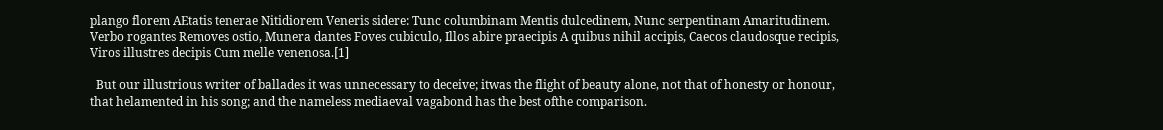plango florem AEtatis tenerae Nitidiorem Veneris sidere: Tunc columbinam Mentis dulcedinem, Nunc serpentinam Amaritudinem. Verbo rogantes Removes ostio, Munera dantes Foves cubiculo, Illos abire praecipis A quibus nihil accipis, Caecos claudosque recipis, Viros illustres decipis Cum melle venenosa.[1]

  But our illustrious writer of ballades it was unnecessary to deceive; itwas the flight of beauty alone, not that of honesty or honour, that helamented in his song; and the nameless mediaeval vagabond has the best ofthe comparison.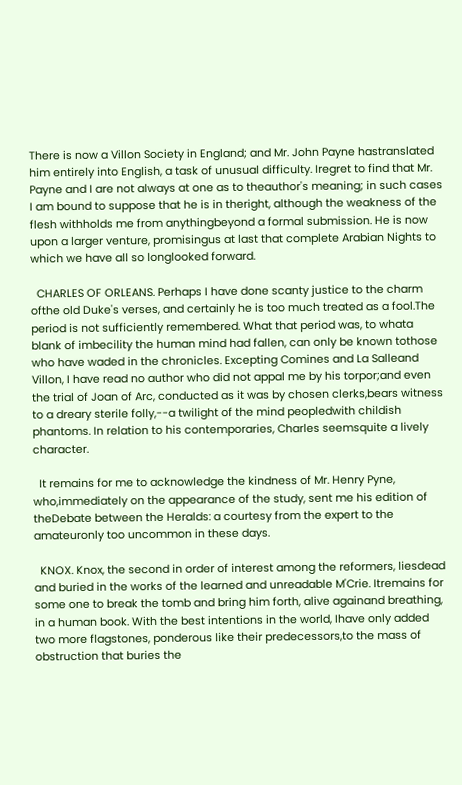There is now a Villon Society in England; and Mr. John Payne hastranslated him entirely into English, a task of unusual difficulty. Iregret to find that Mr. Payne and I are not always at one as to theauthor's meaning; in such cases I am bound to suppose that he is in theright, although the weakness of the flesh withholds me from anythingbeyond a formal submission. He is now upon a larger venture, promisingus at last that complete Arabian Nights to which we have all so longlooked forward.

  CHARLES OF ORLEANS. Perhaps I have done scanty justice to the charm ofthe old Duke's verses, and certainly he is too much treated as a fool.The period is not sufficiently remembered. What that period was, to whata blank of imbecility the human mind had fallen, can only be known tothose who have waded in the chronicles. Excepting Comines and La Salleand Villon, I have read no author who did not appal me by his torpor;and even the trial of Joan of Arc, conducted as it was by chosen clerks,bears witness to a dreary sterile folly,--a twilight of the mind peopledwith childish phantoms. In relation to his contemporaries, Charles seemsquite a lively character.

  It remains for me to acknowledge the kindness of Mr. Henry Pyne, who,immediately on the appearance of the study, sent me his edition of theDebate between the Heralds: a courtesy from the expert to the amateuronly too uncommon in these days.

  KNOX. Knox, the second in order of interest among the reformers, liesdead and buried in the works of the learned and unreadable M'Crie. Itremains for some one to break the tomb and bring him forth, alive againand breathing, in a human book. With the best intentions in the world, Ihave only added two more flagstones, ponderous like their predecessors,to the mass of obstruction that buries the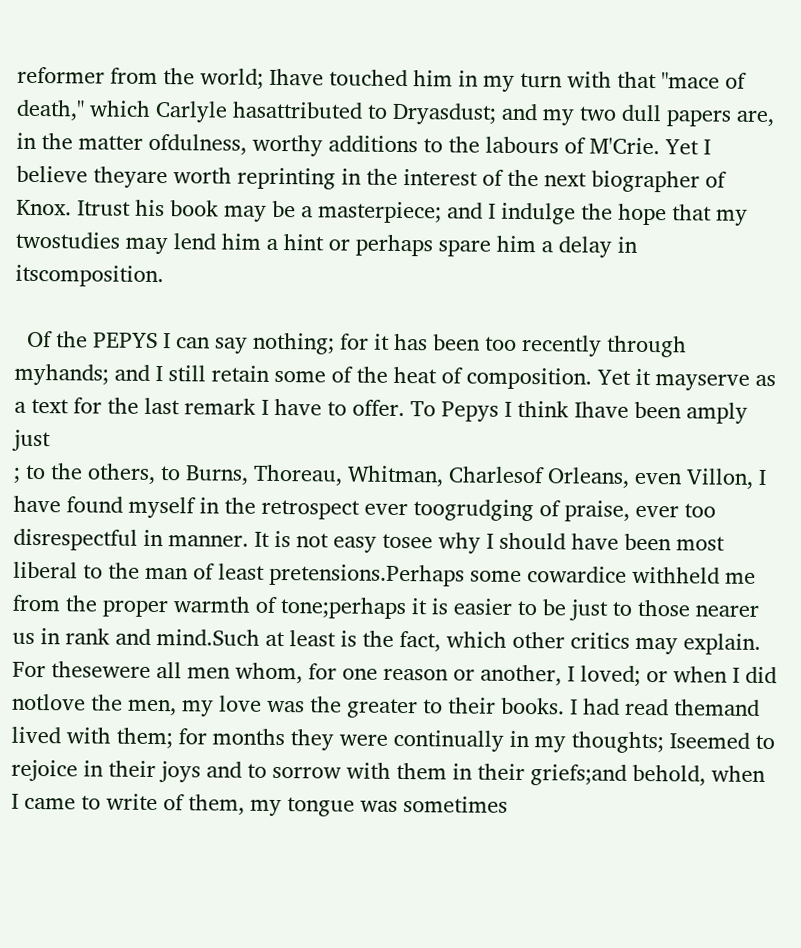reformer from the world; Ihave touched him in my turn with that "mace of death," which Carlyle hasattributed to Dryasdust; and my two dull papers are, in the matter ofdulness, worthy additions to the labours of M'Crie. Yet I believe theyare worth reprinting in the interest of the next biographer of Knox. Itrust his book may be a masterpiece; and I indulge the hope that my twostudies may lend him a hint or perhaps spare him a delay in itscomposition.

  Of the PEPYS I can say nothing; for it has been too recently through myhands; and I still retain some of the heat of composition. Yet it mayserve as a text for the last remark I have to offer. To Pepys I think Ihave been amply just
; to the others, to Burns, Thoreau, Whitman, Charlesof Orleans, even Villon, I have found myself in the retrospect ever toogrudging of praise, ever too disrespectful in manner. It is not easy tosee why I should have been most liberal to the man of least pretensions.Perhaps some cowardice withheld me from the proper warmth of tone;perhaps it is easier to be just to those nearer us in rank and mind.Such at least is the fact, which other critics may explain. For thesewere all men whom, for one reason or another, I loved; or when I did notlove the men, my love was the greater to their books. I had read themand lived with them; for months they were continually in my thoughts; Iseemed to rejoice in their joys and to sorrow with them in their griefs;and behold, when I came to write of them, my tongue was sometimes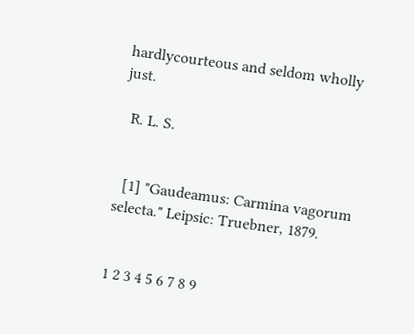hardlycourteous and seldom wholly just.

  R. L. S.


  [1] "Gaudeamus: Carmina vagorum selecta." Leipsic: Truebner, 1879.


1 2 3 4 5 6 7 8 9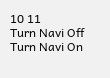10 11
Turn Navi Off
Turn Navi On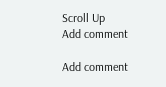Scroll Up
Add comment

Add comment